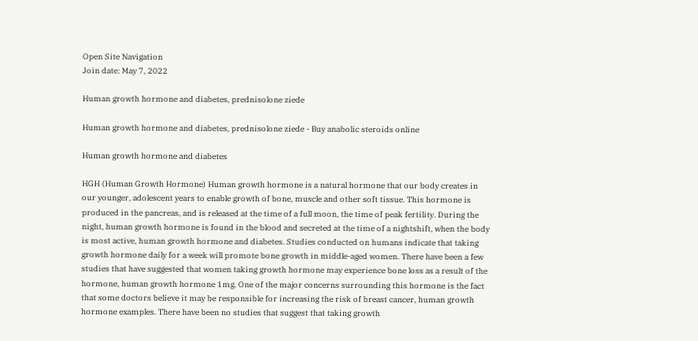Open Site Navigation
Join date: May 7, 2022

Human growth hormone and diabetes, prednisolone ziede

Human growth hormone and diabetes, prednisolone ziede - Buy anabolic steroids online

Human growth hormone and diabetes

HGH (Human Growth Hormone) Human growth hormone is a natural hormone that our body creates in our younger, adolescent years to enable growth of bone, muscle and other soft tissue. This hormone is produced in the pancreas, and is released at the time of a full moon, the time of peak fertility. During the night, human growth hormone is found in the blood and secreted at the time of a nightshift, when the body is most active, human growth hormone and diabetes. Studies conducted on humans indicate that taking growth hormone daily for a week will promote bone growth in middle-aged women. There have been a few studies that have suggested that women taking growth hormone may experience bone loss as a result of the hormone, human growth hormone 1mg. One of the major concerns surrounding this hormone is the fact that some doctors believe it may be responsible for increasing the risk of breast cancer, human growth hormone examples. There have been no studies that suggest that taking growth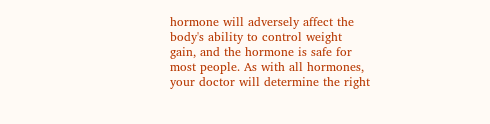hormone will adversely affect the body's ability to control weight gain, and the hormone is safe for most people. As with all hormones, your doctor will determine the right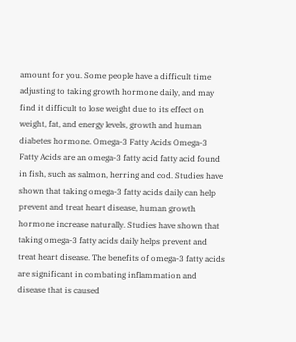amount for you. Some people have a difficult time adjusting to taking growth hormone daily, and may find it difficult to lose weight due to its effect on weight, fat, and energy levels, growth and human diabetes hormone. Omega-3 Fatty Acids Omega-3 Fatty Acids are an omega-3 fatty acid fatty acid found in fish, such as salmon, herring and cod. Studies have shown that taking omega-3 fatty acids daily can help prevent and treat heart disease, human growth hormone increase naturally. Studies have shown that taking omega-3 fatty acids daily helps prevent and treat heart disease. The benefits of omega-3 fatty acids are significant in combating inflammation and disease that is caused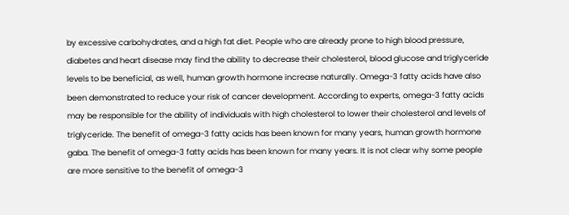by excessive carbohydrates, and a high fat diet. People who are already prone to high blood pressure, diabetes and heart disease may find the ability to decrease their cholesterol, blood glucose and triglyceride levels to be beneficial, as well, human growth hormone increase naturally. Omega-3 fatty acids have also been demonstrated to reduce your risk of cancer development. According to experts, omega-3 fatty acids may be responsible for the ability of individuals with high cholesterol to lower their cholesterol and levels of triglyceride. The benefit of omega-3 fatty acids has been known for many years, human growth hormone gaba. The benefit of omega-3 fatty acids has been known for many years. It is not clear why some people are more sensitive to the benefit of omega-3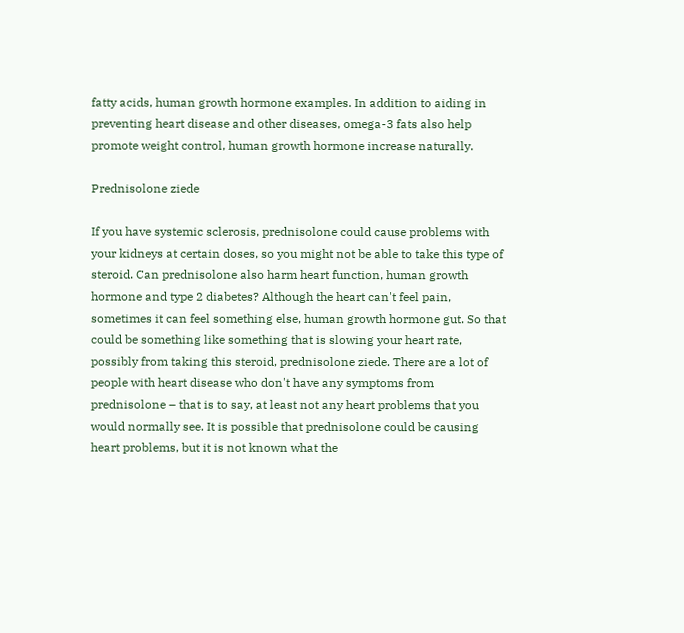fatty acids, human growth hormone examples. In addition to aiding in preventing heart disease and other diseases, omega-3 fats also help promote weight control, human growth hormone increase naturally.

Prednisolone ziede

If you have systemic sclerosis, prednisolone could cause problems with your kidneys at certain doses, so you might not be able to take this type of steroid. Can prednisolone also harm heart function, human growth hormone and type 2 diabetes? Although the heart can't feel pain, sometimes it can feel something else, human growth hormone gut. So that could be something like something that is slowing your heart rate, possibly from taking this steroid, prednisolone ziede. There are a lot of people with heart disease who don't have any symptoms from prednisolone – that is to say, at least not any heart problems that you would normally see. It is possible that prednisolone could be causing heart problems, but it is not known what the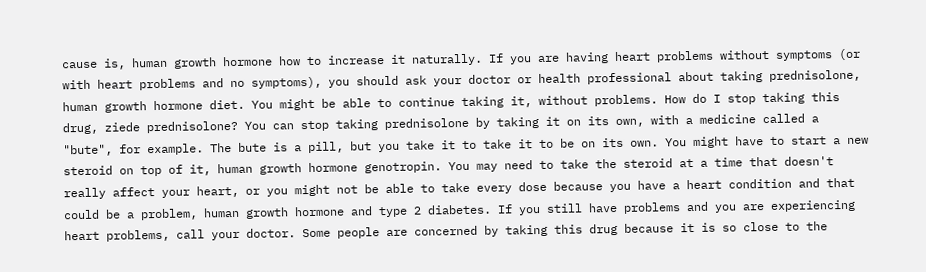cause is, human growth hormone how to increase it naturally. If you are having heart problems without symptoms (or with heart problems and no symptoms), you should ask your doctor or health professional about taking prednisolone, human growth hormone diet. You might be able to continue taking it, without problems. How do I stop taking this drug, ziede prednisolone? You can stop taking prednisolone by taking it on its own, with a medicine called a "bute", for example. The bute is a pill, but you take it to take it to be on its own. You might have to start a new steroid on top of it, human growth hormone genotropin. You may need to take the steroid at a time that doesn't really affect your heart, or you might not be able to take every dose because you have a heart condition and that could be a problem, human growth hormone and type 2 diabetes. If you still have problems and you are experiencing heart problems, call your doctor. Some people are concerned by taking this drug because it is so close to the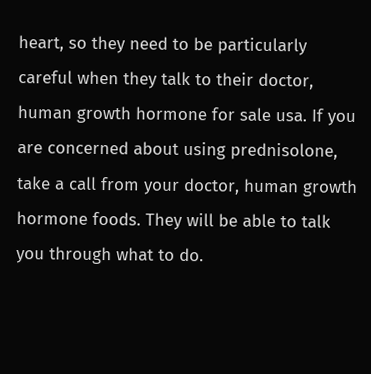heart, so they need to be particularly careful when they talk to their doctor, human growth hormone for sale usa. If you are concerned about using prednisolone, take a call from your doctor, human growth hormone foods. They will be able to talk you through what to do.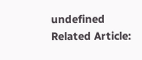undefined Related Article: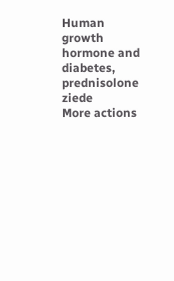Human growth hormone and diabetes, prednisolone ziede
More actions